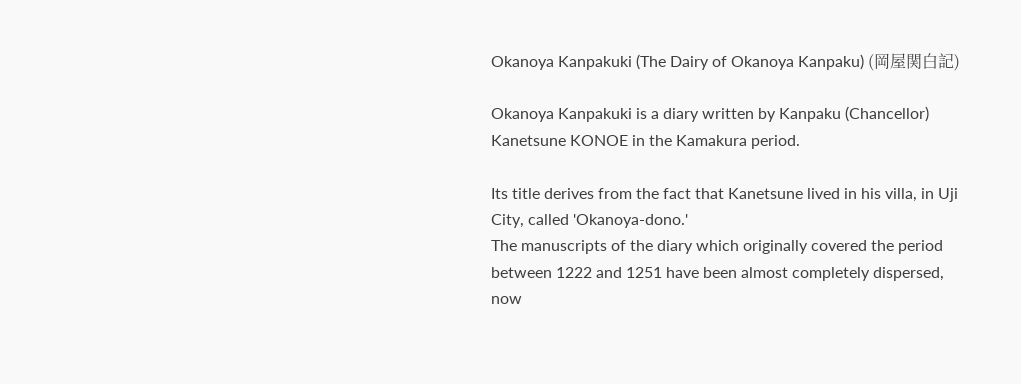Okanoya Kanpakuki (The Dairy of Okanoya Kanpaku) (岡屋関白記)

Okanoya Kanpakuki is a diary written by Kanpaku (Chancellor) Kanetsune KONOE in the Kamakura period.

Its title derives from the fact that Kanetsune lived in his villa, in Uji City, called 'Okanoya-dono.'
The manuscripts of the diary which originally covered the period between 1222 and 1251 have been almost completely dispersed, now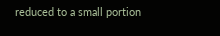reduced to a small portion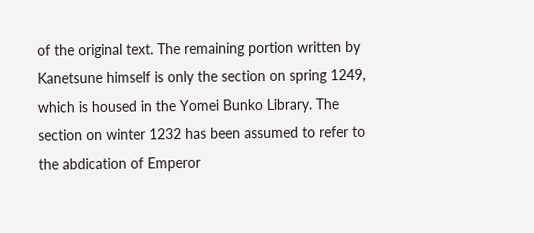of the original text. The remaining portion written by Kanetsune himself is only the section on spring 1249, which is housed in the Yomei Bunko Library. The section on winter 1232 has been assumed to refer to the abdication of Emperor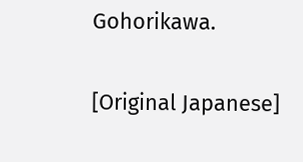Gohorikawa.

[Original Japanese]